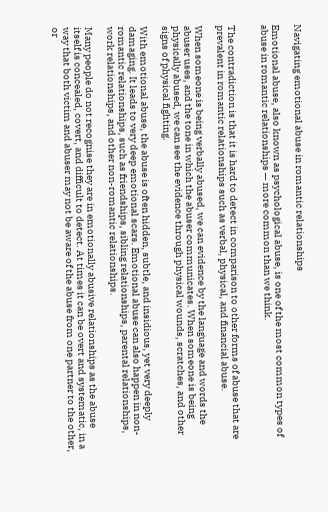Navigating emotional abuse in romantic relationships

Emotional abuse, also known as psychological abuse, is one of the most common types of abuse in romantic relationships — more common than we think.


The contradiction is that it is hard to detect in comparison to other forms of abuse that are prevalent in romantic relationships such as verbal, physical, and financial abuse.

When someone is being verbally abused, we can evidence by the language and words the abuser uses, and the tone in which the abuser communicates. When someone is being physically abused, we can see the evidence through physical wounds, scratches, and other signs of physical fighting.

With emotional abuse, the abuse is often hidden, subtle, and insidious, yet very deeply damaging. It leads to very deep emotional scars. Emotional abuse can also happen in non-romantic relationships, such as friendships, sibling relationships, parental relationships, work relationships, and other non-romantic relationships.

Many people do not recognise they are in emotionally abusive relationships as the abuse itself is concealed, covert, and difficult to detect. At times it can be overt and systematic, in a way that both victim and abuser may not be aware of the abuse from one partner to the other, or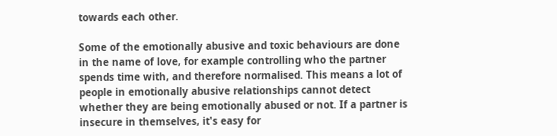towards each other.

Some of the emotionally abusive and toxic behaviours are done in the name of love, for example controlling who the partner spends time with, and therefore normalised. This means a lot of people in emotionally abusive relationships cannot detect whether they are being emotionally abused or not. If a partner is insecure in themselves, it's easy for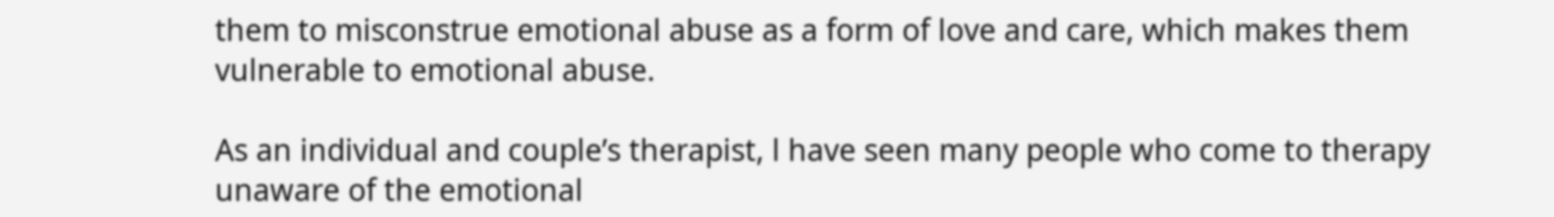them to misconstrue emotional abuse as a form of love and care, which makes them vulnerable to emotional abuse.

As an individual and couple’s therapist, l have seen many people who come to therapy unaware of the emotional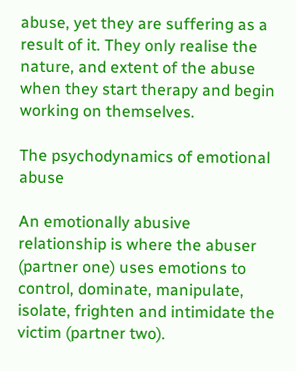abuse, yet they are suffering as a result of it. They only realise the nature, and extent of the abuse when they start therapy and begin working on themselves.

The psychodynamics of emotional abuse

An emotionally abusive relationship is where the abuser (partner one) uses emotions to control, dominate, manipulate, isolate, frighten and intimidate the victim (partner two).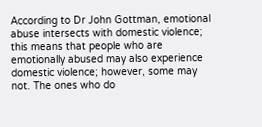According to Dr John Gottman, emotional abuse intersects with domestic violence; this means that people who are emotionally abused may also experience domestic violence; however, some may not. The ones who do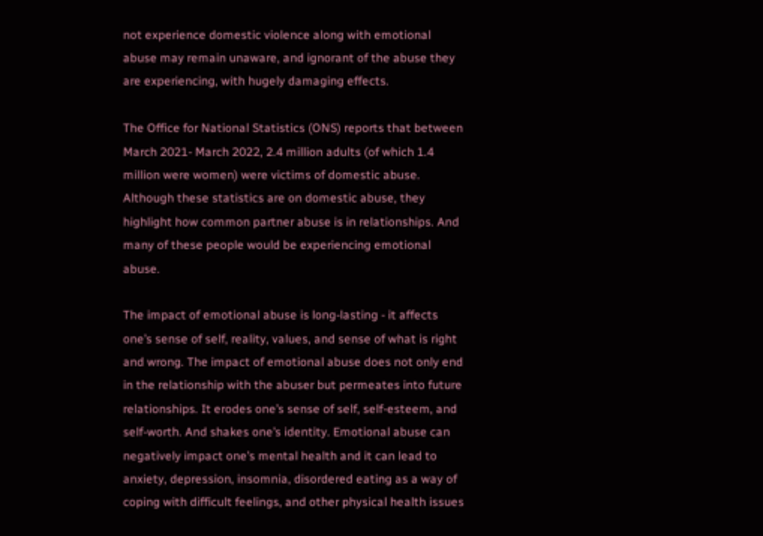not experience domestic violence along with emotional abuse may remain unaware, and ignorant of the abuse they are experiencing, with hugely damaging effects.

The Office for National Statistics (ONS) reports that between March 2021- March 2022, 2.4 million adults (of which 1.4 million were women) were victims of domestic abuse. Although these statistics are on domestic abuse, they highlight how common partner abuse is in relationships. And many of these people would be experiencing emotional abuse.

The impact of emotional abuse is long-lasting - it affects one’s sense of self, reality, values, and sense of what is right and wrong. The impact of emotional abuse does not only end in the relationship with the abuser but permeates into future relationships. It erodes one’s sense of self, self-esteem, and self-worth. And shakes one’s identity. Emotional abuse can negatively impact one’s mental health and it can lead to anxiety, depression, insomnia, disordered eating as a way of coping with difficult feelings, and other physical health issues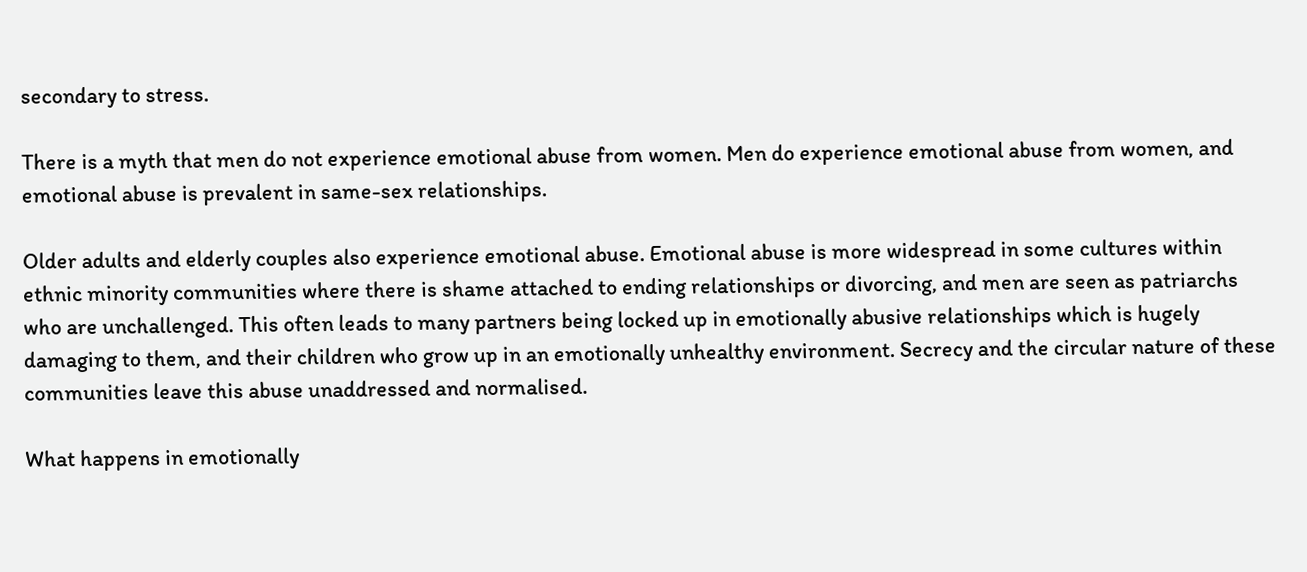secondary to stress.

There is a myth that men do not experience emotional abuse from women. Men do experience emotional abuse from women, and emotional abuse is prevalent in same-sex relationships.

Older adults and elderly couples also experience emotional abuse. Emotional abuse is more widespread in some cultures within ethnic minority communities where there is shame attached to ending relationships or divorcing, and men are seen as patriarchs who are unchallenged. This often leads to many partners being locked up in emotionally abusive relationships which is hugely damaging to them, and their children who grow up in an emotionally unhealthy environment. Secrecy and the circular nature of these communities leave this abuse unaddressed and normalised.

What happens in emotionally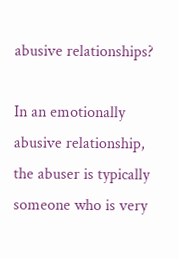abusive relationships?

In an emotionally abusive relationship, the abuser is typically someone who is very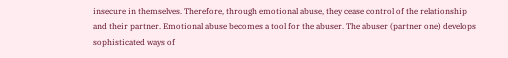insecure in themselves. Therefore, through emotional abuse, they cease control of the relationship and their partner. Emotional abuse becomes a tool for the abuser. The abuser (partner one) develops sophisticated ways of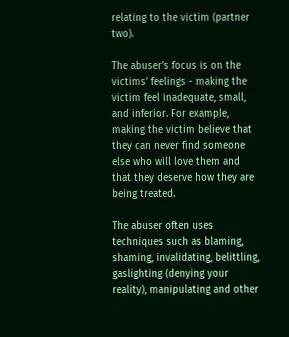relating to the victim (partner two).

The abuser’s focus is on the victims’ feelings - making the victim feel inadequate, small, and inferior. For example, making the victim believe that they can never find someone else who will love them and that they deserve how they are being treated.

The abuser often uses techniques such as blaming, shaming, invalidating, belittling, gaslighting (denying your reality), manipulating and other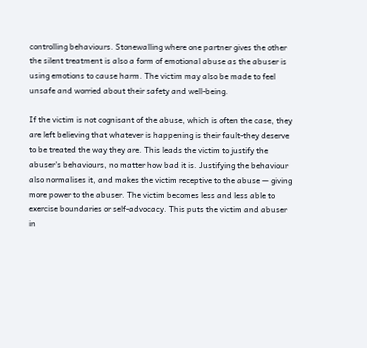controlling behaviours. Stonewalling where one partner gives the other the silent treatment is also a form of emotional abuse as the abuser is using emotions to cause harm. The victim may also be made to feel unsafe and worried about their safety and well-being.

If the victim is not cognisant of the abuse, which is often the case, they are left believing that whatever is happening is their fault-they deserve to be treated the way they are. This leads the victim to justify the abuser’s behaviours, no matter how bad it is. Justifying the behaviour also normalises it, and makes the victim receptive to the abuse — giving more power to the abuser. The victim becomes less and less able to exercise boundaries or self-advocacy. This puts the victim and abuser in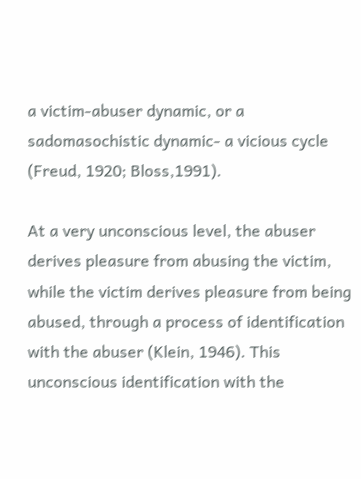a victim-abuser dynamic, or a sadomasochistic dynamic- a vicious cycle (Freud, 1920; Bloss,1991).

At a very unconscious level, the abuser derives pleasure from abusing the victim, while the victim derives pleasure from being abused, through a process of identification with the abuser (Klein, 1946). This unconscious identification with the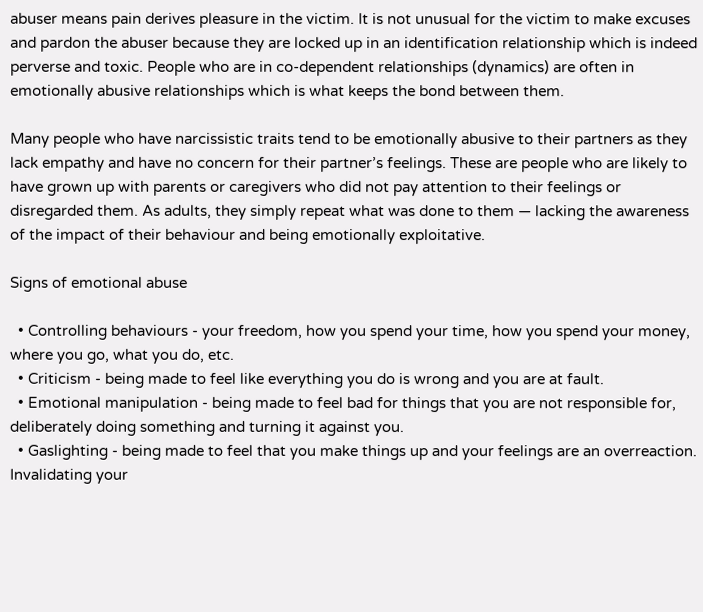abuser means pain derives pleasure in the victim. It is not unusual for the victim to make excuses and pardon the abuser because they are locked up in an identification relationship which is indeed perverse and toxic. People who are in co-dependent relationships (dynamics) are often in emotionally abusive relationships which is what keeps the bond between them.

Many people who have narcissistic traits tend to be emotionally abusive to their partners as they lack empathy and have no concern for their partner’s feelings. These are people who are likely to have grown up with parents or caregivers who did not pay attention to their feelings or disregarded them. As adults, they simply repeat what was done to them — lacking the awareness of the impact of their behaviour and being emotionally exploitative.

Signs of emotional abuse

  • Controlling behaviours - your freedom, how you spend your time, how you spend your money, where you go, what you do, etc.
  • Criticism - being made to feel like everything you do is wrong and you are at fault.
  • Emotional manipulation - being made to feel bad for things that you are not responsible for, deliberately doing something and turning it against you.
  • Gaslighting - being made to feel that you make things up and your feelings are an overreaction. Invalidating your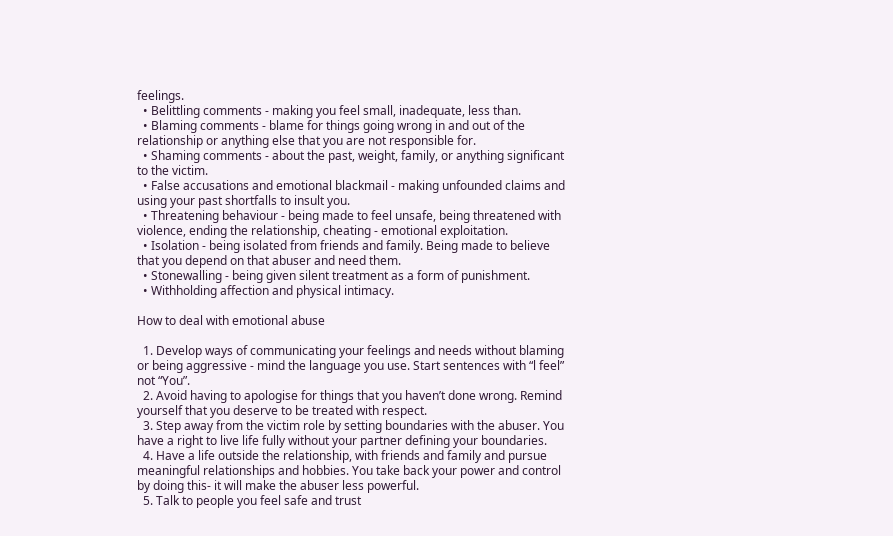feelings.
  • Belittling comments - making you feel small, inadequate, less than.
  • Blaming comments - blame for things going wrong in and out of the relationship or anything else that you are not responsible for.
  • Shaming comments - about the past, weight, family, or anything significant to the victim.
  • False accusations and emotional blackmail - making unfounded claims and using your past shortfalls to insult you.
  • Threatening behaviour - being made to feel unsafe, being threatened with violence, ending the relationship, cheating - emotional exploitation.
  • Isolation - being isolated from friends and family. Being made to believe that you depend on that abuser and need them.
  • Stonewalling - being given silent treatment as a form of punishment.
  • Withholding affection and physical intimacy.

How to deal with emotional abuse

  1. Develop ways of communicating your feelings and needs without blaming or being aggressive - mind the language you use. Start sentences with “l feel” not “You”.
  2. Avoid having to apologise for things that you haven’t done wrong. Remind yourself that you deserve to be treated with respect.
  3. Step away from the victim role by setting boundaries with the abuser. You have a right to live life fully without your partner defining your boundaries.
  4. Have a life outside the relationship, with friends and family and pursue meaningful relationships and hobbies. You take back your power and control by doing this- it will make the abuser less powerful.
  5. Talk to people you feel safe and trust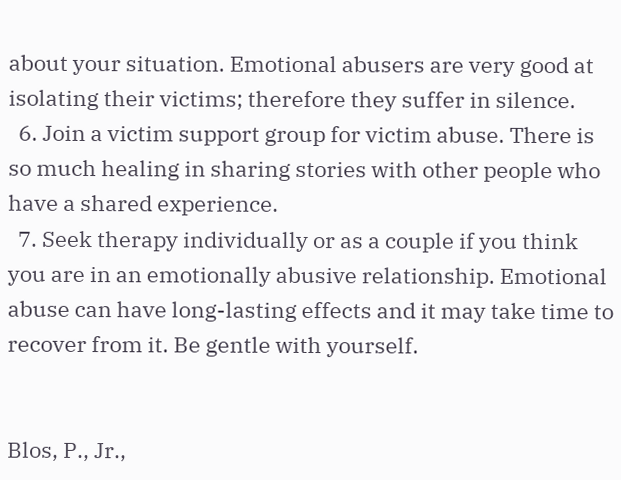about your situation. Emotional abusers are very good at isolating their victims; therefore they suffer in silence.
  6. Join a victim support group for victim abuse. There is so much healing in sharing stories with other people who have a shared experience.
  7. Seek therapy individually or as a couple if you think you are in an emotionally abusive relationship. Emotional abuse can have long-lasting effects and it may take time to recover from it. Be gentle with yourself.


Blos, P., Jr.,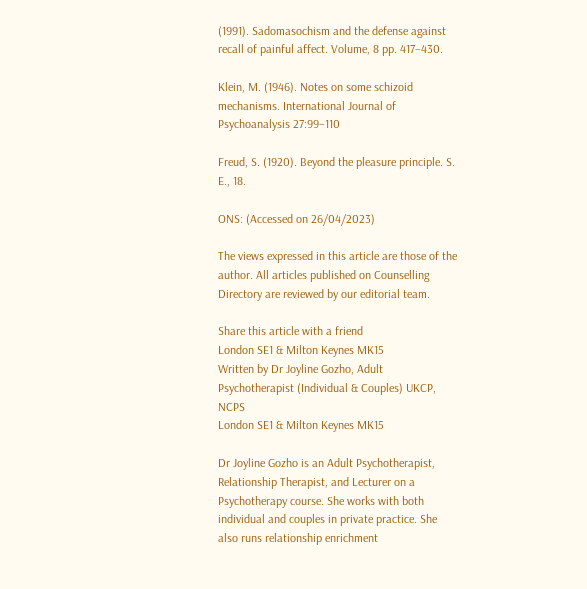(1991). Sadomasochism and the defense against recall of painful affect. Volume, 8 pp. 417–430.

Klein, M. (1946). Notes on some schizoid mechanisms. International Journal of Psychoanalysis 27:99–110

Freud, S. (1920). Beyond the pleasure principle. S. E., 18.

ONS: (Accessed on 26/04/2023)

The views expressed in this article are those of the author. All articles published on Counselling Directory are reviewed by our editorial team.

Share this article with a friend
London SE1 & Milton Keynes MK15
Written by Dr Joyline Gozho, Adult Psychotherapist (Individual & Couples) UKCP, NCPS
London SE1 & Milton Keynes MK15

Dr Joyline Gozho is an Adult Psychotherapist, Relationship Therapist, and Lecturer on a Psychotherapy course. She works with both individual and couples in private practice. She also runs relationship enrichment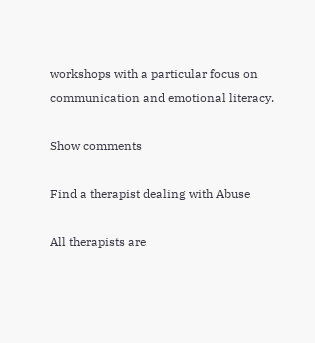workshops with a particular focus on communication and emotional literacy.

Show comments

Find a therapist dealing with Abuse

All therapists are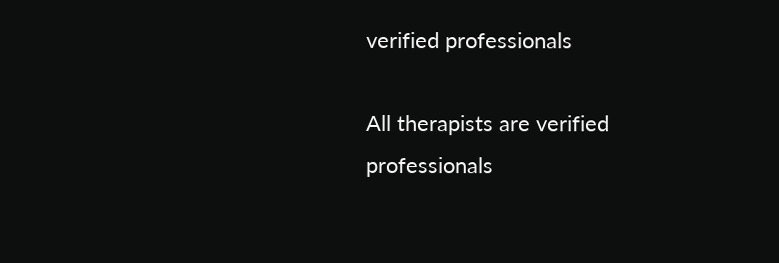verified professionals

All therapists are verified professionals